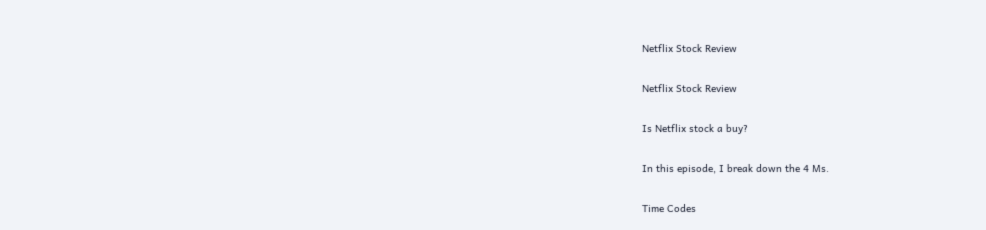Netflix Stock Review

Netflix Stock Review

Is Netflix stock a buy?

In this episode, I break down the 4 Ms.

Time Codes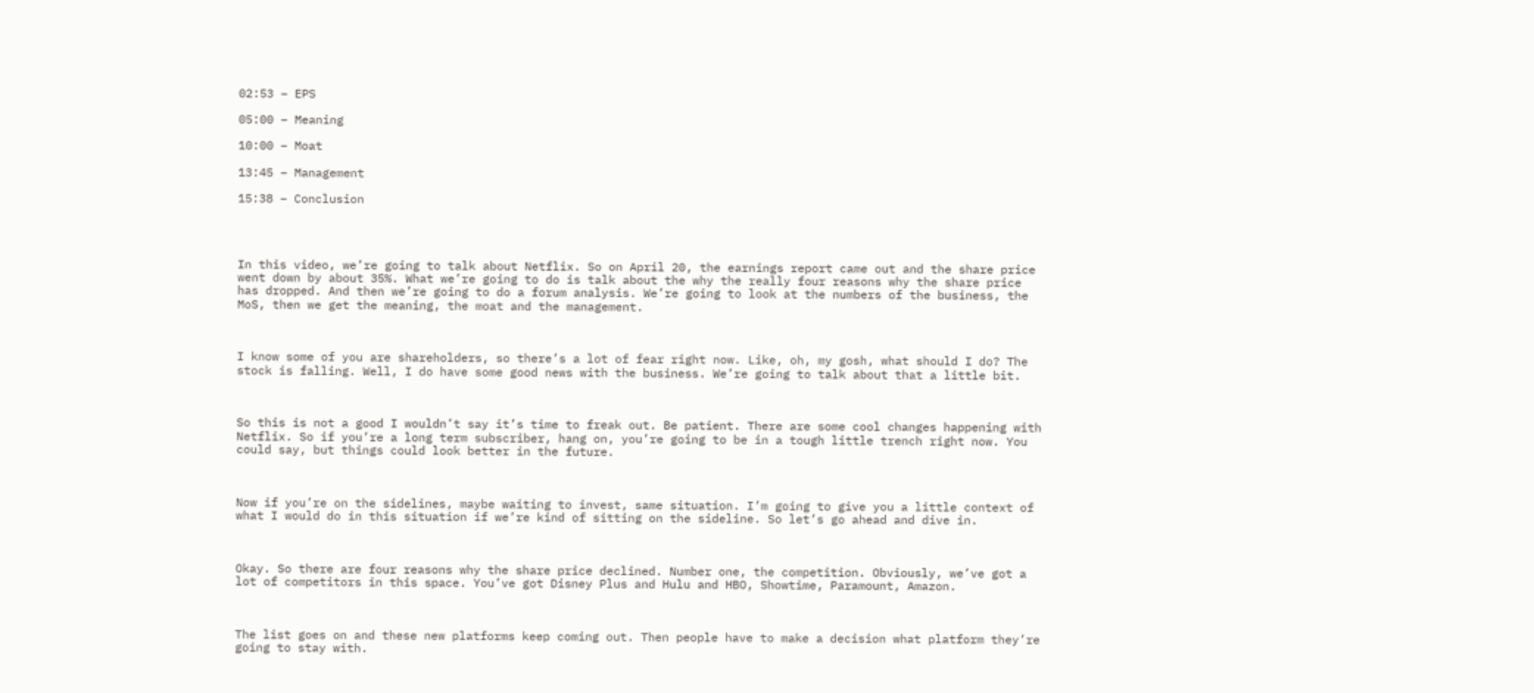02:53 – EPS

05:00 – Meaning

10:00 – Moat

13:45 – Management

15:38 – Conclusion




In this video, we’re going to talk about Netflix. So on April 20, the earnings report came out and the share price went down by about 35%. What we’re going to do is talk about the why the really four reasons why the share price has dropped. And then we’re going to do a forum analysis. We’re going to look at the numbers of the business, the MoS, then we get the meaning, the moat and the management.



I know some of you are shareholders, so there’s a lot of fear right now. Like, oh, my gosh, what should I do? The stock is falling. Well, I do have some good news with the business. We’re going to talk about that a little bit.



So this is not a good I wouldn’t say it’s time to freak out. Be patient. There are some cool changes happening with Netflix. So if you’re a long term subscriber, hang on, you’re going to be in a tough little trench right now. You could say, but things could look better in the future.



Now if you’re on the sidelines, maybe waiting to invest, same situation. I’m going to give you a little context of what I would do in this situation if we’re kind of sitting on the sideline. So let’s go ahead and dive in.



Okay. So there are four reasons why the share price declined. Number one, the competition. Obviously, we’ve got a lot of competitors in this space. You’ve got Disney Plus and Hulu and HBO, Showtime, Paramount, Amazon.



The list goes on and these new platforms keep coming out. Then people have to make a decision what platform they’re going to stay with.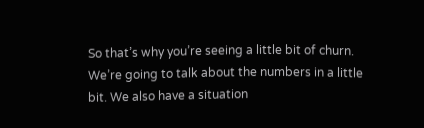So that’s why you’re seeing a little bit of churn. We’re going to talk about the numbers in a little bit. We also have a situation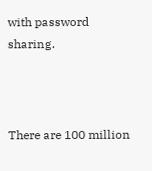with password sharing.



There are 100 million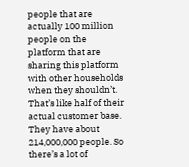people that are actually 100 million people on the platform that are sharing this platform with other households when they shouldn’t. That’s like half of their actual customer base. They have about 214,000,000 people. So there’s a lot of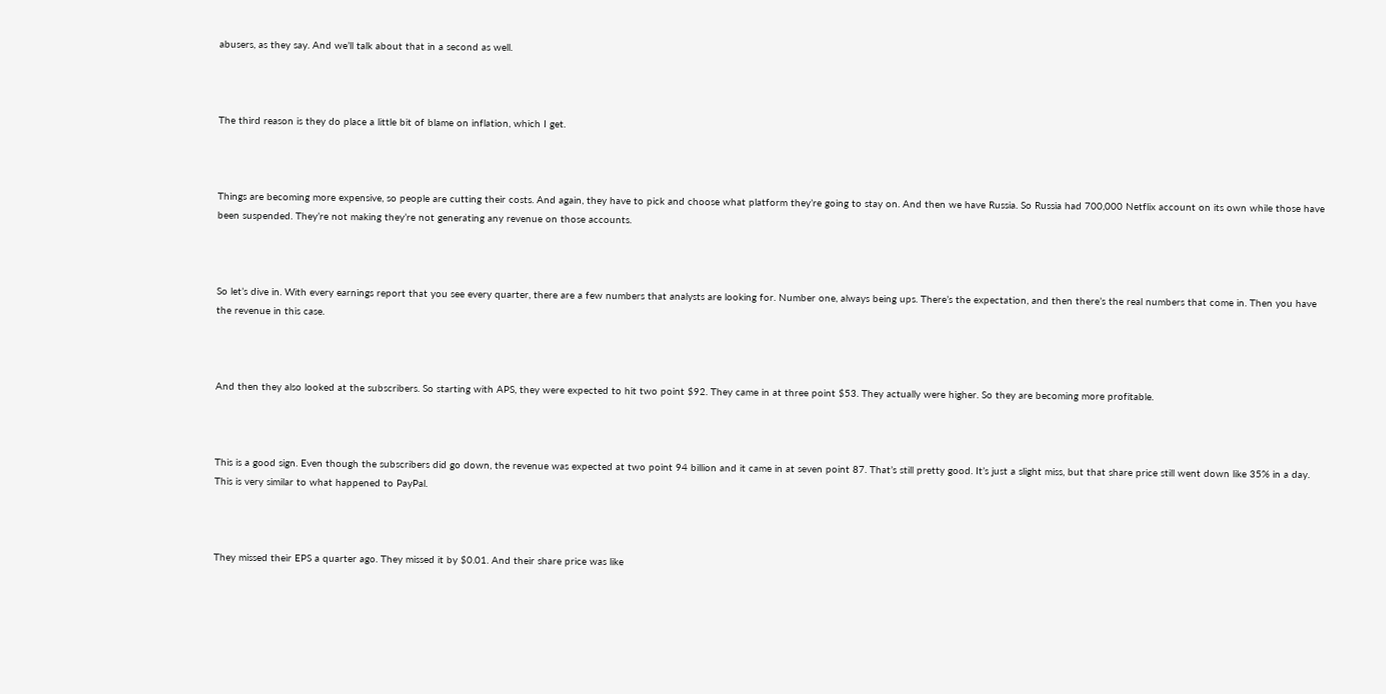abusers, as they say. And we’ll talk about that in a second as well.



The third reason is they do place a little bit of blame on inflation, which I get.



Things are becoming more expensive, so people are cutting their costs. And again, they have to pick and choose what platform they’re going to stay on. And then we have Russia. So Russia had 700,000 Netflix account on its own while those have been suspended. They’re not making they’re not generating any revenue on those accounts.



So let’s dive in. With every earnings report that you see every quarter, there are a few numbers that analysts are looking for. Number one, always being ups. There’s the expectation, and then there’s the real numbers that come in. Then you have the revenue in this case.



And then they also looked at the subscribers. So starting with APS, they were expected to hit two point $92. They came in at three point $53. They actually were higher. So they are becoming more profitable.



This is a good sign. Even though the subscribers did go down, the revenue was expected at two point 94 billion and it came in at seven point 87. That’s still pretty good. It’s just a slight miss, but that share price still went down like 35% in a day. This is very similar to what happened to PayPal.



They missed their EPS a quarter ago. They missed it by $0.01. And their share price was like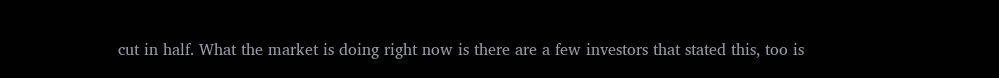cut in half. What the market is doing right now is there are a few investors that stated this, too is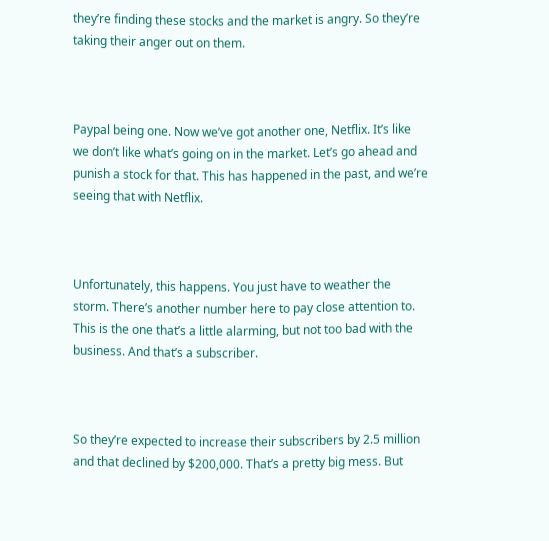they’re finding these stocks and the market is angry. So they’re taking their anger out on them.



Paypal being one. Now we’ve got another one, Netflix. It’s like we don’t like what’s going on in the market. Let’s go ahead and punish a stock for that. This has happened in the past, and we’re seeing that with Netflix.



Unfortunately, this happens. You just have to weather the storm. There’s another number here to pay close attention to. This is the one that’s a little alarming, but not too bad with the business. And that’s a subscriber.



So they’re expected to increase their subscribers by 2.5 million and that declined by $200,000. That’s a pretty big mess. But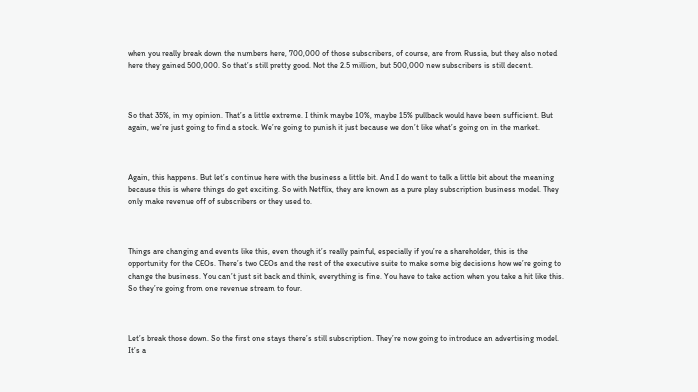when you really break down the numbers here, 700,000 of those subscribers, of course, are from Russia, but they also noted here they gained 500,000. So that’s still pretty good. Not the 2.5 million, but 500,000 new subscribers is still decent.



So that 35%, in my opinion. That’s a little extreme. I think maybe 10%, maybe 15% pullback would have been sufficient. But again, we’re just going to find a stock. We’re going to punish it just because we don’t like what’s going on in the market.



Again, this happens. But let’s continue here with the business a little bit. And I do want to talk a little bit about the meaning because this is where things do get exciting. So with Netflix, they are known as a pure play subscription business model. They only make revenue off of subscribers or they used to.



Things are changing and events like this, even though it’s really painful, especially if you’re a shareholder, this is the opportunity for the CEOs. There’s two CEOs and the rest of the executive suite to make some big decisions how we’re going to change the business. You can’t just sit back and think, everything is fine. You have to take action when you take a hit like this. So they’re going from one revenue stream to four.



Let’s break those down. So the first one stays there’s still subscription. They’re now going to introduce an advertising model. It’s a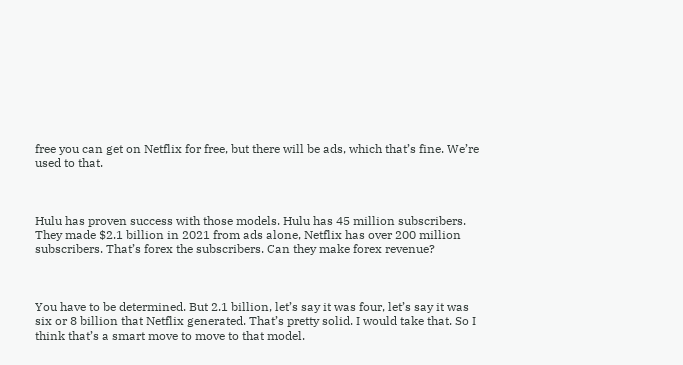free you can get on Netflix for free, but there will be ads, which that’s fine. We’re used to that.



Hulu has proven success with those models. Hulu has 45 million subscribers. They made $2.1 billion in 2021 from ads alone, Netflix has over 200 million subscribers. That’s forex the subscribers. Can they make forex revenue?



You have to be determined. But 2.1 billion, let’s say it was four, let’s say it was six or 8 billion that Netflix generated. That’s pretty solid. I would take that. So I think that’s a smart move to move to that model.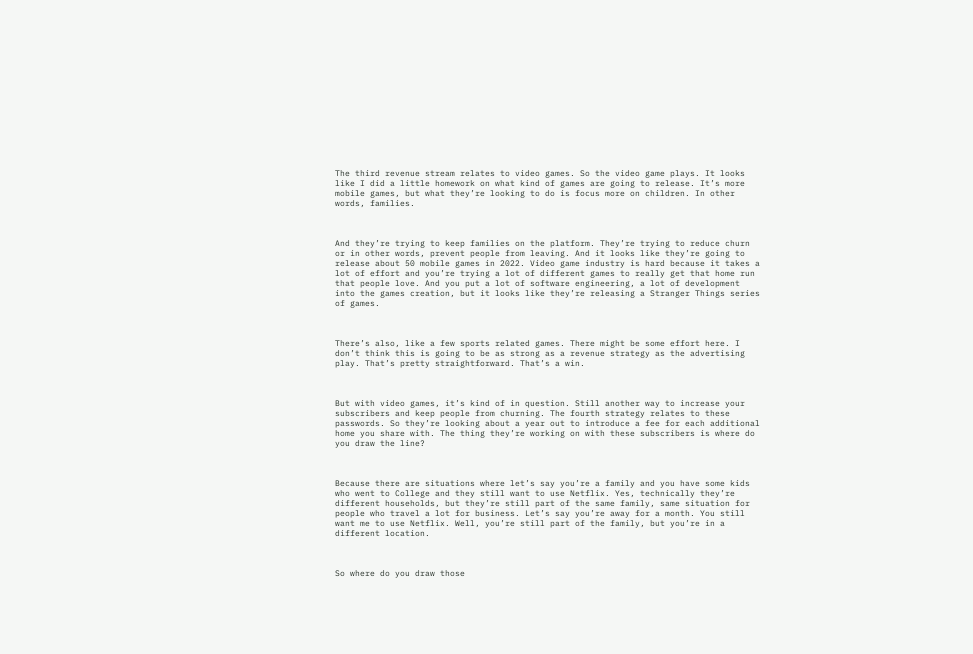The third revenue stream relates to video games. So the video game plays. It looks like I did a little homework on what kind of games are going to release. It’s more mobile games, but what they’re looking to do is focus more on children. In other words, families.



And they’re trying to keep families on the platform. They’re trying to reduce churn or in other words, prevent people from leaving. And it looks like they’re going to release about 50 mobile games in 2022. Video game industry is hard because it takes a lot of effort and you’re trying a lot of different games to really get that home run that people love. And you put a lot of software engineering, a lot of development into the games creation, but it looks like they’re releasing a Stranger Things series of games.



There’s also, like a few sports related games. There might be some effort here. I don’t think this is going to be as strong as a revenue strategy as the advertising play. That’s pretty straightforward. That’s a win.



But with video games, it’s kind of in question. Still another way to increase your subscribers and keep people from churning. The fourth strategy relates to these passwords. So they’re looking about a year out to introduce a fee for each additional home you share with. The thing they’re working on with these subscribers is where do you draw the line?



Because there are situations where let’s say you’re a family and you have some kids who went to College and they still want to use Netflix. Yes, technically they’re different households, but they’re still part of the same family, same situation for people who travel a lot for business. Let’s say you’re away for a month. You still want me to use Netflix. Well, you’re still part of the family, but you’re in a different location.



So where do you draw those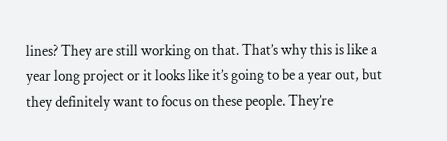lines? They are still working on that. That’s why this is like a year long project or it looks like it’s going to be a year out, but they definitely want to focus on these people. They’re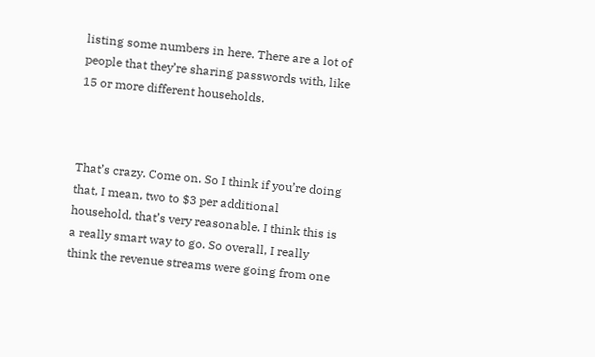listing some numbers in here. There are a lot of people that they’re sharing passwords with, like 15 or more different households.



That’s crazy. Come on. So I think if you’re doing that, I mean, two to $3 per additional household, that’s very reasonable. I think this is a really smart way to go. So overall, I really think the revenue streams were going from one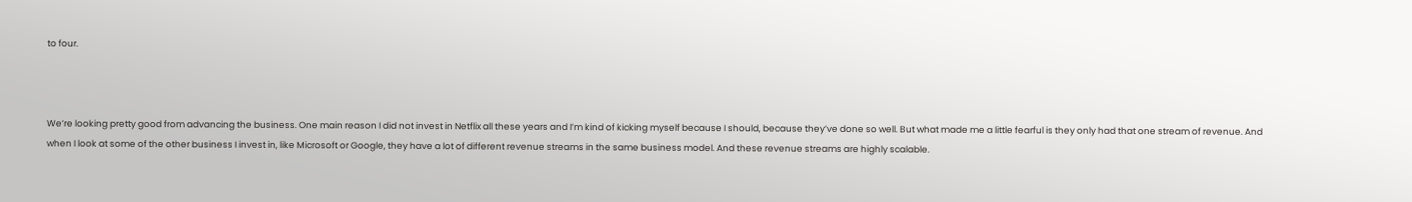to four.



We’re looking pretty good from advancing the business. One main reason I did not invest in Netflix all these years and I’m kind of kicking myself because I should, because they’ve done so well. But what made me a little fearful is they only had that one stream of revenue. And when I look at some of the other business I invest in, like Microsoft or Google, they have a lot of different revenue streams in the same business model. And these revenue streams are highly scalable.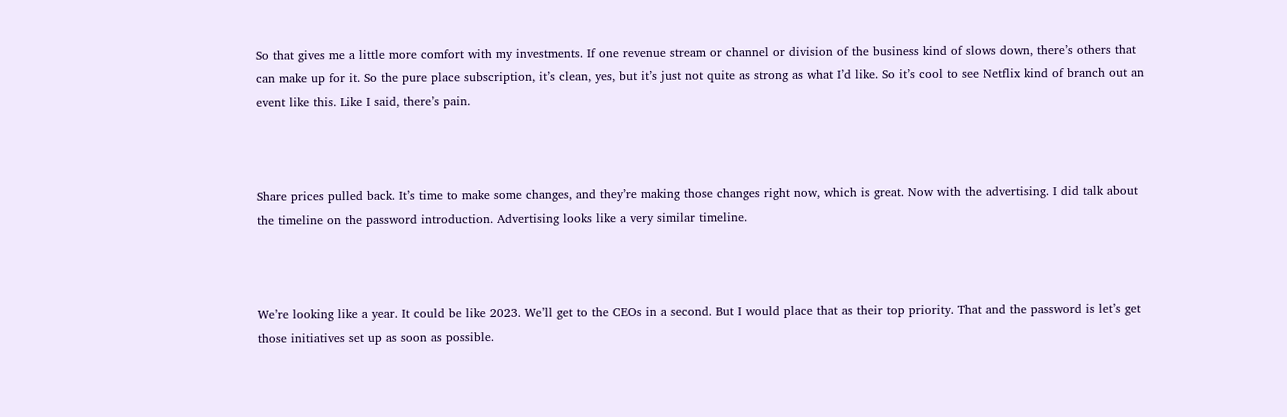So that gives me a little more comfort with my investments. If one revenue stream or channel or division of the business kind of slows down, there’s others that can make up for it. So the pure place subscription, it’s clean, yes, but it’s just not quite as strong as what I’d like. So it’s cool to see Netflix kind of branch out an event like this. Like I said, there’s pain.



Share prices pulled back. It’s time to make some changes, and they’re making those changes right now, which is great. Now with the advertising. I did talk about the timeline on the password introduction. Advertising looks like a very similar timeline.



We’re looking like a year. It could be like 2023. We’ll get to the CEOs in a second. But I would place that as their top priority. That and the password is let’s get those initiatives set up as soon as possible.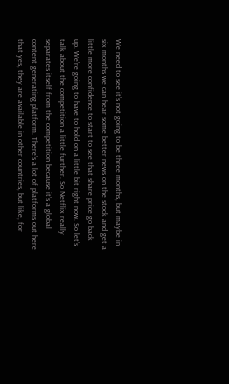We need to see it’s not going to be three months, but maybe in six months we can hear some better news on the stock and get a little more confidence to start to see that share price go back up. We’re going to have to hold on a little bit right now. So let’s talk about the competition a little further. So Netflix really separates itself from the competition because it’s a global content generating platform. There’s a lot of platforms out here that yes, they are available in other countries, but like, for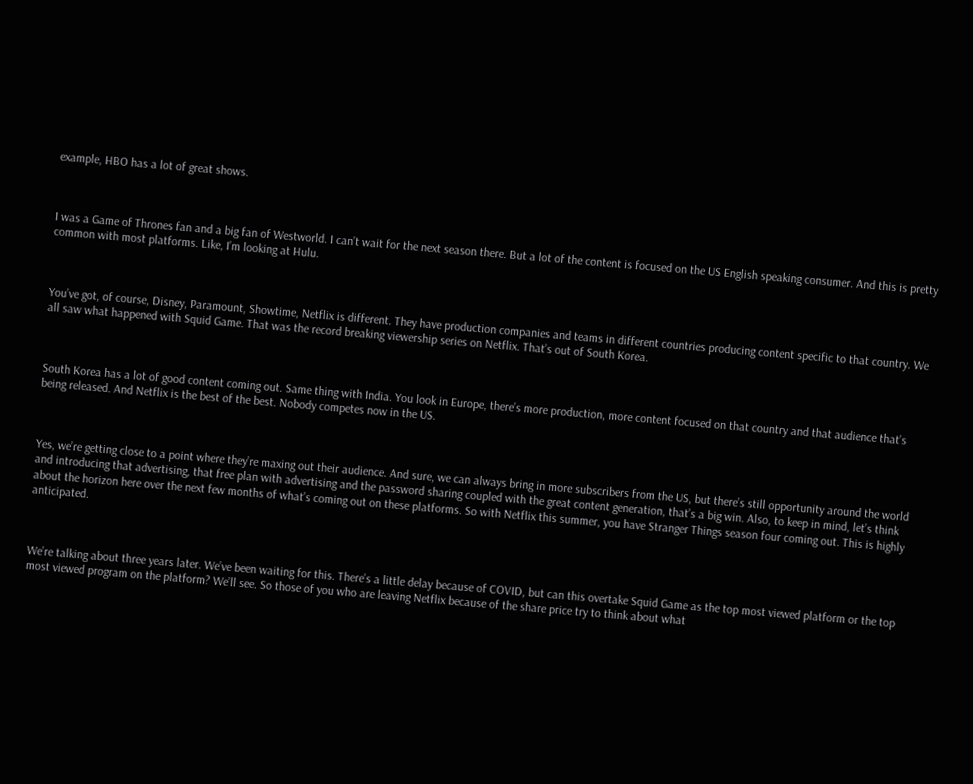example, HBO has a lot of great shows.



I was a Game of Thrones fan and a big fan of Westworld. I can’t wait for the next season there. But a lot of the content is focused on the US English speaking consumer. And this is pretty common with most platforms. Like, I’m looking at Hulu.



You’ve got, of course, Disney, Paramount, Showtime, Netflix is different. They have production companies and teams in different countries producing content specific to that country. We all saw what happened with Squid Game. That was the record breaking viewership series on Netflix. That’s out of South Korea.



South Korea has a lot of good content coming out. Same thing with India. You look in Europe, there’s more production, more content focused on that country and that audience that’s being released. And Netflix is the best of the best. Nobody competes now in the US.



Yes, we’re getting close to a point where they’re maxing out their audience. And sure, we can always bring in more subscribers from the US, but there’s still opportunity around the world and introducing that advertising, that free plan with advertising and the password sharing coupled with the great content generation, that’s a big win. Also, to keep in mind, let’s think about the horizon here over the next few months of what’s coming out on these platforms. So with Netflix this summer, you have Stranger Things season four coming out. This is highly anticipated.



We’re talking about three years later. We’ve been waiting for this. There’s a little delay because of COVID, but can this overtake Squid Game as the top most viewed platform or the top most viewed program on the platform? We’ll see. So those of you who are leaving Netflix because of the share price try to think about what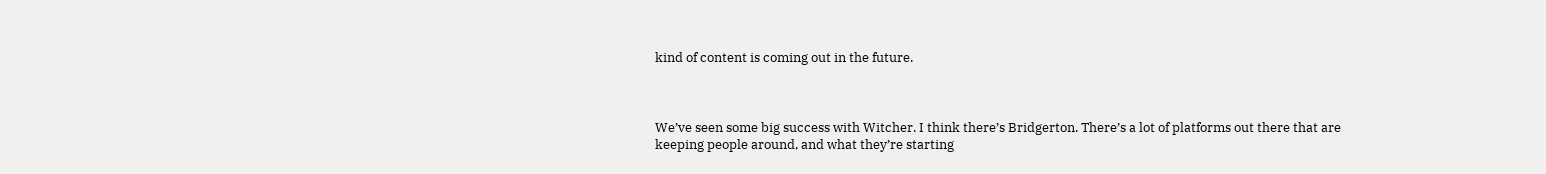kind of content is coming out in the future.



We’ve seen some big success with Witcher. I think there’s Bridgerton. There’s a lot of platforms out there that are keeping people around, and what they’re starting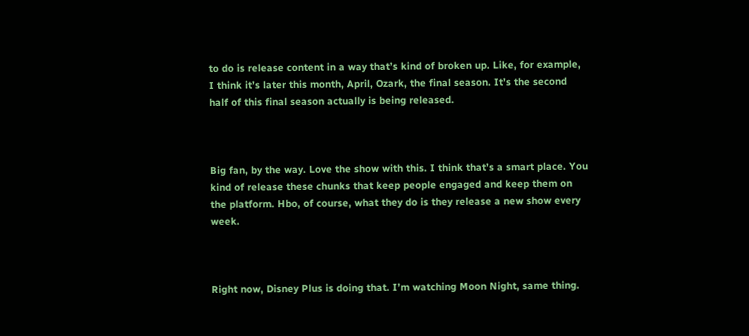to do is release content in a way that’s kind of broken up. Like, for example, I think it’s later this month, April, Ozark, the final season. It’s the second half of this final season actually is being released.



Big fan, by the way. Love the show with this. I think that’s a smart place. You kind of release these chunks that keep people engaged and keep them on the platform. Hbo, of course, what they do is they release a new show every week.



Right now, Disney Plus is doing that. I’m watching Moon Night, same thing.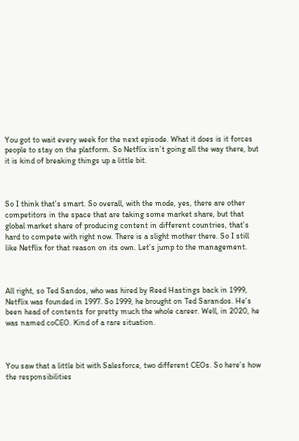You got to wait every week for the next episode. What it does is it forces people to stay on the platform. So Netflix isn’t going all the way there, but it is kind of breaking things up a little bit.



So I think that’s smart. So overall, with the mode, yes, there are other competitors in the space that are taking some market share, but that global market share of producing content in different countries, that’s hard to compete with right now. There is a slight mother there. So I still like Netflix for that reason on its own. Let’s jump to the management.



All right, so Ted Sandos, who was hired by Reed Hastings back in 1999, Netflix was founded in 1997. So 1999, he brought on Ted Sarandos. He’s been head of contents for pretty much the whole career. Well, in 2020, he was named coCEO. Kind of a rare situation.



You saw that a little bit with Salesforce, two different CEOs. So here’s how the responsibilities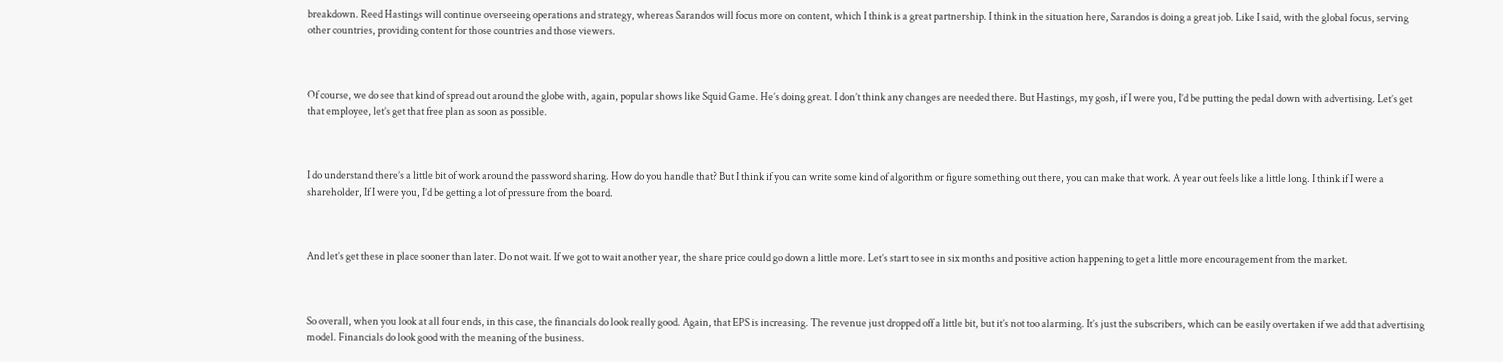breakdown. Reed Hastings will continue overseeing operations and strategy, whereas Sarandos will focus more on content, which I think is a great partnership. I think in the situation here, Sarandos is doing a great job. Like I said, with the global focus, serving other countries, providing content for those countries and those viewers.



Of course, we do see that kind of spread out around the globe with, again, popular shows like Squid Game. He’s doing great. I don’t think any changes are needed there. But Hastings, my gosh, if I were you, I’d be putting the pedal down with advertising. Let’s get that employee, let’s get that free plan as soon as possible.



I do understand there’s a little bit of work around the password sharing. How do you handle that? But I think if you can write some kind of algorithm or figure something out there, you can make that work. A year out feels like a little long. I think if I were a shareholder, If I were you, I’d be getting a lot of pressure from the board.



And let’s get these in place sooner than later. Do not wait. If we got to wait another year, the share price could go down a little more. Let’s start to see in six months and positive action happening to get a little more encouragement from the market.



So overall, when you look at all four ends, in this case, the financials do look really good. Again, that EPS is increasing. The revenue just dropped off a little bit, but it’s not too alarming. It’s just the subscribers, which can be easily overtaken if we add that advertising model. Financials do look good with the meaning of the business.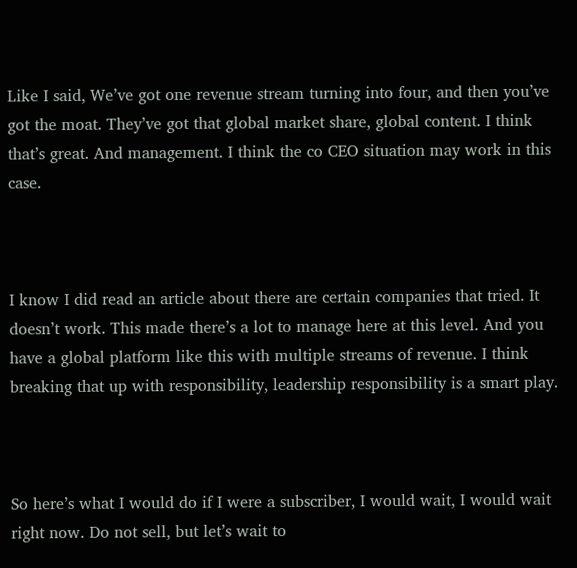Like I said, We’ve got one revenue stream turning into four, and then you’ve got the moat. They’ve got that global market share, global content. I think that’s great. And management. I think the co CEO situation may work in this case.



I know I did read an article about there are certain companies that tried. It doesn’t work. This made there’s a lot to manage here at this level. And you have a global platform like this with multiple streams of revenue. I think breaking that up with responsibility, leadership responsibility is a smart play.



So here’s what I would do if I were a subscriber, I would wait, I would wait right now. Do not sell, but let’s wait to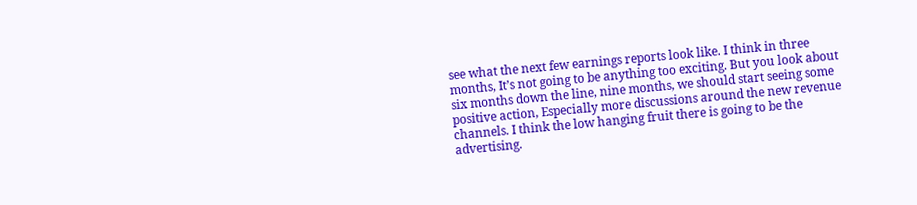see what the next few earnings reports look like. I think in three months, It’s not going to be anything too exciting. But you look about six months down the line, nine months, we should start seeing some positive action, Especially more discussions around the new revenue channels. I think the low hanging fruit there is going to be the advertising.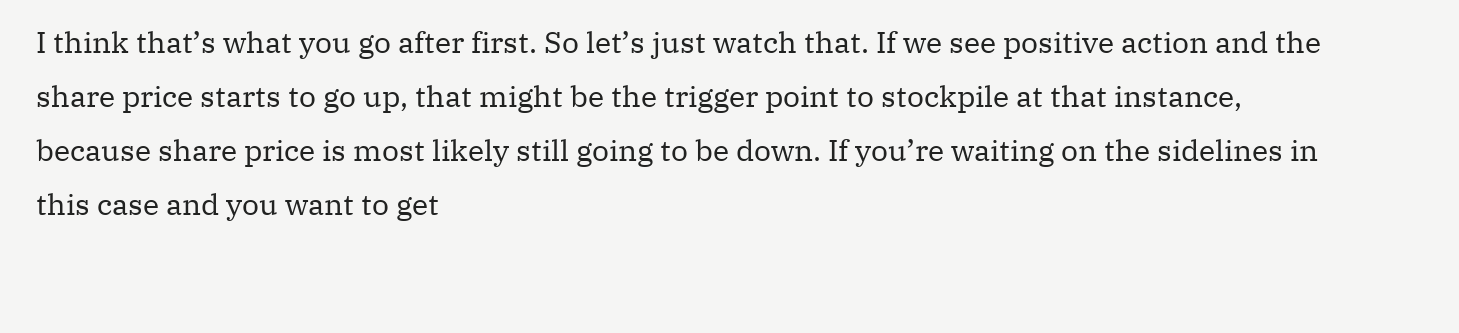I think that’s what you go after first. So let’s just watch that. If we see positive action and the share price starts to go up, that might be the trigger point to stockpile at that instance, because share price is most likely still going to be down. If you’re waiting on the sidelines in this case and you want to get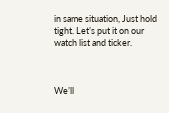in same situation, Just hold tight. Let’s put it on our watch list and ticker.



We’ll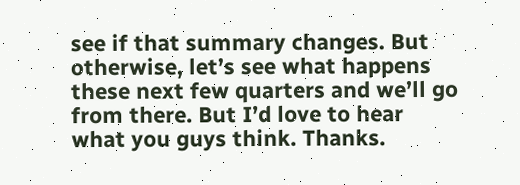see if that summary changes. But otherwise, let’s see what happens these next few quarters and we’ll go from there. But I’d love to hear what you guys think. Thanks.